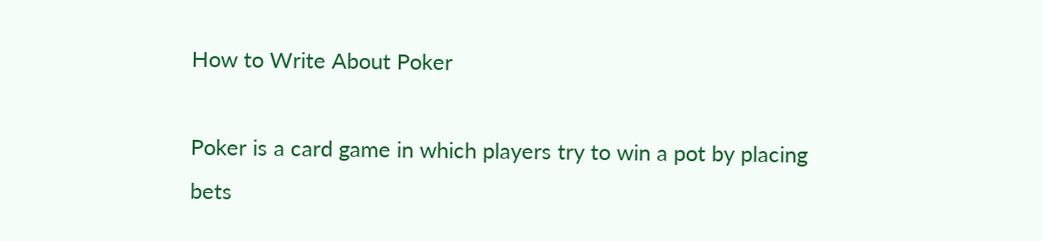How to Write About Poker

Poker is a card game in which players try to win a pot by placing bets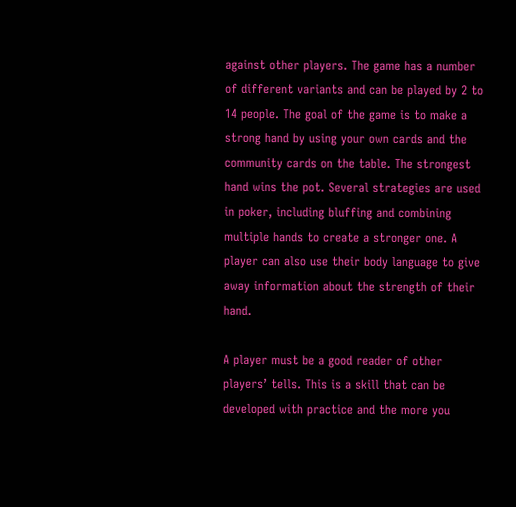against other players. The game has a number of different variants and can be played by 2 to 14 people. The goal of the game is to make a strong hand by using your own cards and the community cards on the table. The strongest hand wins the pot. Several strategies are used in poker, including bluffing and combining multiple hands to create a stronger one. A player can also use their body language to give away information about the strength of their hand.

A player must be a good reader of other players’ tells. This is a skill that can be developed with practice and the more you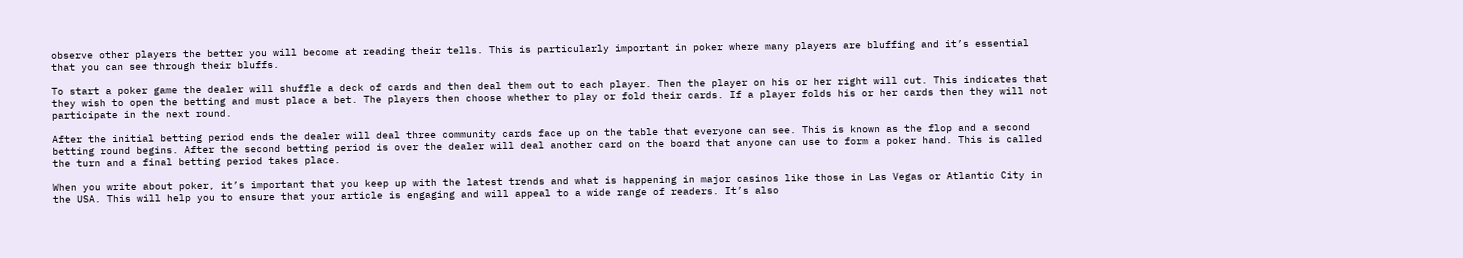observe other players the better you will become at reading their tells. This is particularly important in poker where many players are bluffing and it’s essential that you can see through their bluffs.

To start a poker game the dealer will shuffle a deck of cards and then deal them out to each player. Then the player on his or her right will cut. This indicates that they wish to open the betting and must place a bet. The players then choose whether to play or fold their cards. If a player folds his or her cards then they will not participate in the next round.

After the initial betting period ends the dealer will deal three community cards face up on the table that everyone can see. This is known as the flop and a second betting round begins. After the second betting period is over the dealer will deal another card on the board that anyone can use to form a poker hand. This is called the turn and a final betting period takes place.

When you write about poker, it’s important that you keep up with the latest trends and what is happening in major casinos like those in Las Vegas or Atlantic City in the USA. This will help you to ensure that your article is engaging and will appeal to a wide range of readers. It’s also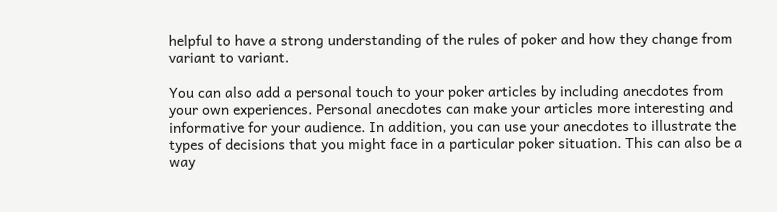helpful to have a strong understanding of the rules of poker and how they change from variant to variant.

You can also add a personal touch to your poker articles by including anecdotes from your own experiences. Personal anecdotes can make your articles more interesting and informative for your audience. In addition, you can use your anecdotes to illustrate the types of decisions that you might face in a particular poker situation. This can also be a way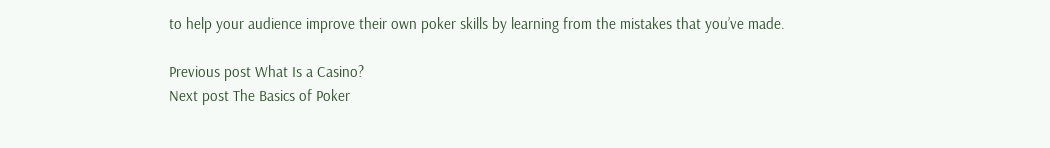to help your audience improve their own poker skills by learning from the mistakes that you’ve made.

Previous post What Is a Casino?
Next post The Basics of Poker